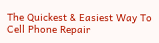The Quickest & Easiest Way To Cell Phone Repair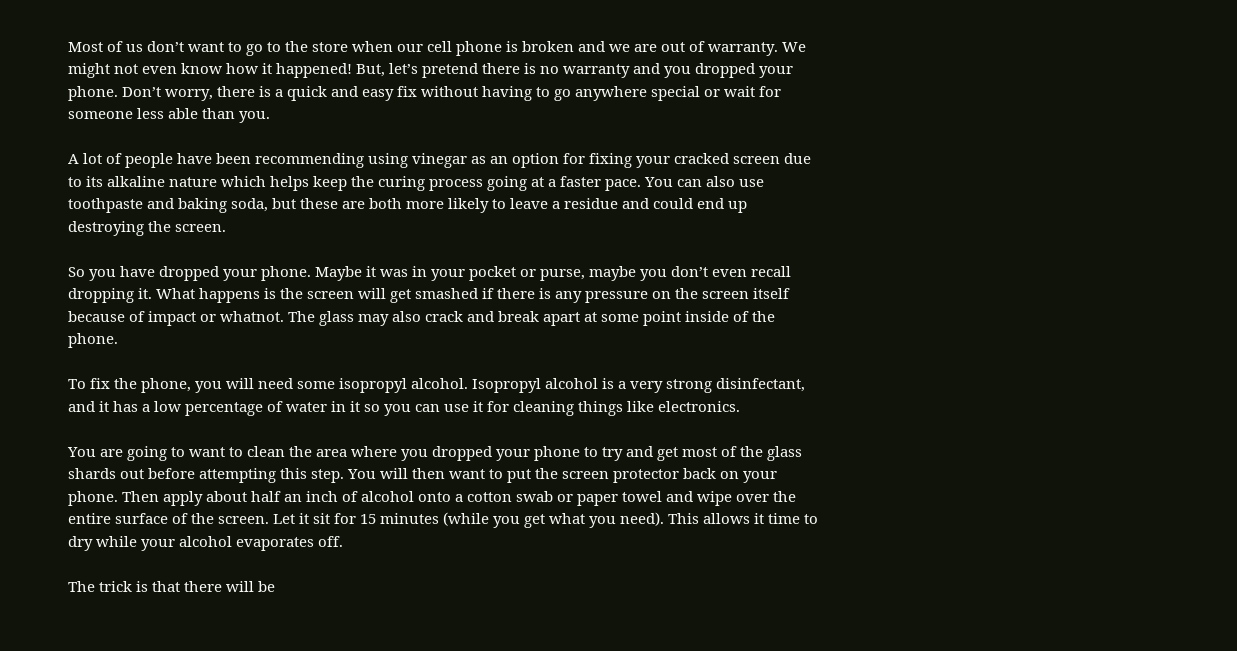Most of us don’t want to go to the store when our cell phone is broken and we are out of warranty. We might not even know how it happened! But, let’s pretend there is no warranty and you dropped your phone. Don’t worry, there is a quick and easy fix without having to go anywhere special or wait for someone less able than you.

A lot of people have been recommending using vinegar as an option for fixing your cracked screen due to its alkaline nature which helps keep the curing process going at a faster pace. You can also use toothpaste and baking soda, but these are both more likely to leave a residue and could end up destroying the screen.

So you have dropped your phone. Maybe it was in your pocket or purse, maybe you don’t even recall dropping it. What happens is the screen will get smashed if there is any pressure on the screen itself because of impact or whatnot. The glass may also crack and break apart at some point inside of the phone.

To fix the phone, you will need some isopropyl alcohol. Isopropyl alcohol is a very strong disinfectant, and it has a low percentage of water in it so you can use it for cleaning things like electronics.

You are going to want to clean the area where you dropped your phone to try and get most of the glass shards out before attempting this step. You will then want to put the screen protector back on your phone. Then apply about half an inch of alcohol onto a cotton swab or paper towel and wipe over the entire surface of the screen. Let it sit for 15 minutes (while you get what you need). This allows it time to dry while your alcohol evaporates off.

The trick is that there will be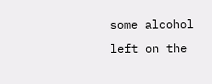some alcohol left on the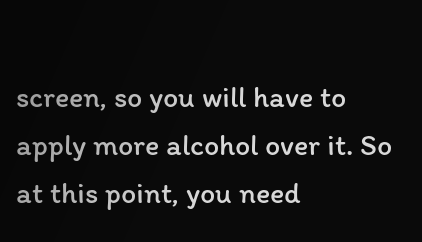screen, so you will have to apply more alcohol over it. So at this point, you need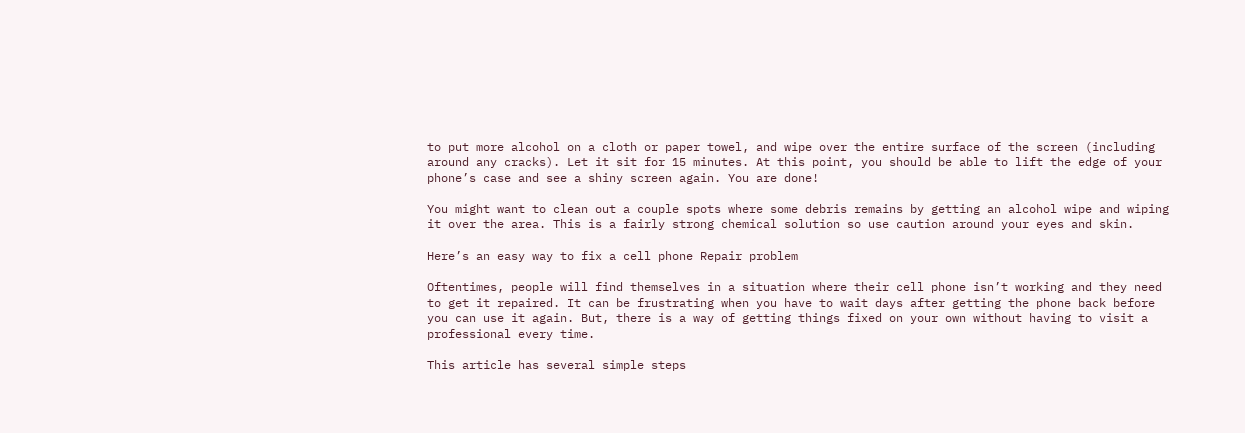to put more alcohol on a cloth or paper towel, and wipe over the entire surface of the screen (including around any cracks). Let it sit for 15 minutes. At this point, you should be able to lift the edge of your phone’s case and see a shiny screen again. You are done!

You might want to clean out a couple spots where some debris remains by getting an alcohol wipe and wiping it over the area. This is a fairly strong chemical solution so use caution around your eyes and skin.

Here’s an easy way to fix a cell phone Repair problem

Oftentimes, people will find themselves in a situation where their cell phone isn’t working and they need to get it repaired. It can be frustrating when you have to wait days after getting the phone back before you can use it again. But, there is a way of getting things fixed on your own without having to visit a professional every time.

This article has several simple steps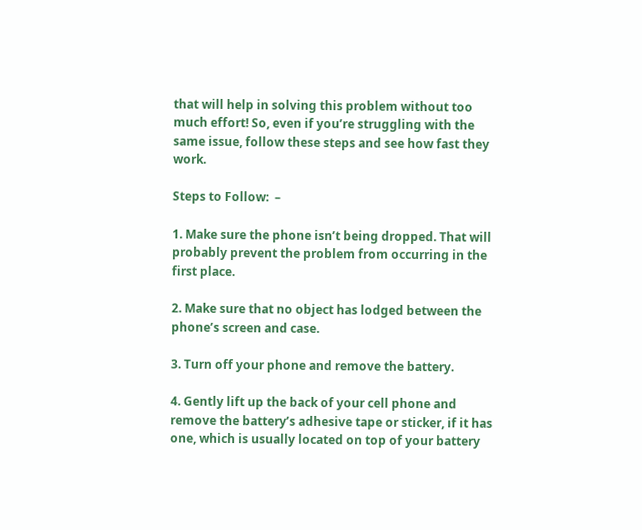that will help in solving this problem without too much effort! So, even if you’re struggling with the same issue, follow these steps and see how fast they work.

Steps to Follow:  –

1. Make sure the phone isn’t being dropped. That will probably prevent the problem from occurring in the first place.

2. Make sure that no object has lodged between the phone’s screen and case.

3. Turn off your phone and remove the battery.

4. Gently lift up the back of your cell phone and remove the battery’s adhesive tape or sticker, if it has one, which is usually located on top of your battery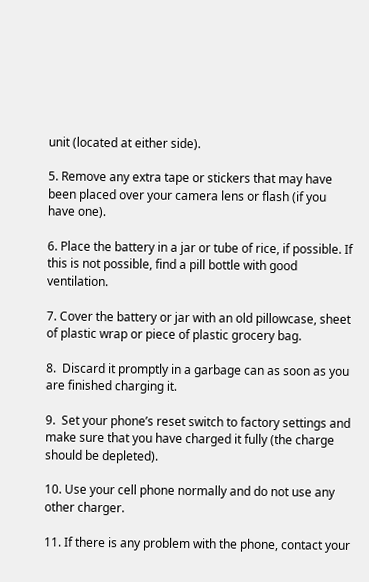unit (located at either side).

5. Remove any extra tape or stickers that may have been placed over your camera lens or flash (if you have one).

6. Place the battery in a jar or tube of rice, if possible. If this is not possible, find a pill bottle with good ventilation.

7. Cover the battery or jar with an old pillowcase, sheet of plastic wrap or piece of plastic grocery bag.

8.  Discard it promptly in a garbage can as soon as you are finished charging it.

9.  Set your phone’s reset switch to factory settings and make sure that you have charged it fully (the charge should be depleted).

10. Use your cell phone normally and do not use any other charger.

11. If there is any problem with the phone, contact your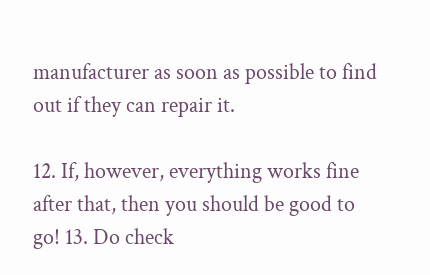manufacturer as soon as possible to find out if they can repair it.

12. If, however, everything works fine after that, then you should be good to go! 13. Do check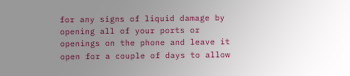for any signs of liquid damage by opening all of your ports or openings on the phone and leave it open for a couple of days to allow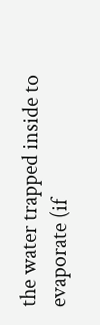the water trapped inside to evaporate (if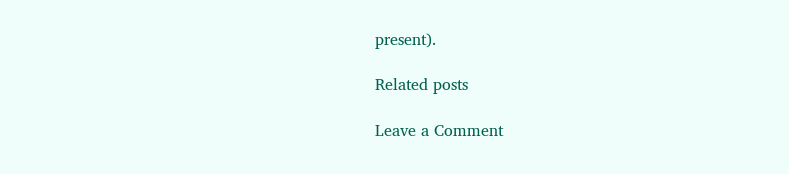present).

Related posts

Leave a Comment